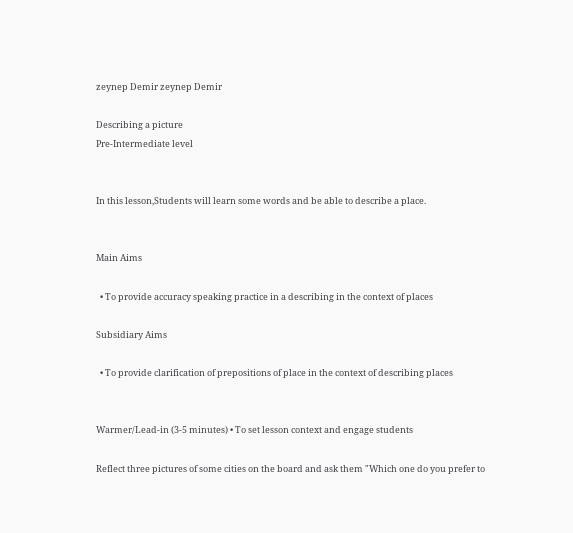zeynep Demir zeynep Demir

Describing a picture
Pre-Intermediate level


In this lesson,Students will learn some words and be able to describe a place.


Main Aims

  • To provide accuracy speaking practice in a describing in the context of places

Subsidiary Aims

  • To provide clarification of prepositions of place in the context of describing places


Warmer/Lead-in (3-5 minutes) • To set lesson context and engage students

Reflect three pictures of some cities on the board and ask them "Which one do you prefer to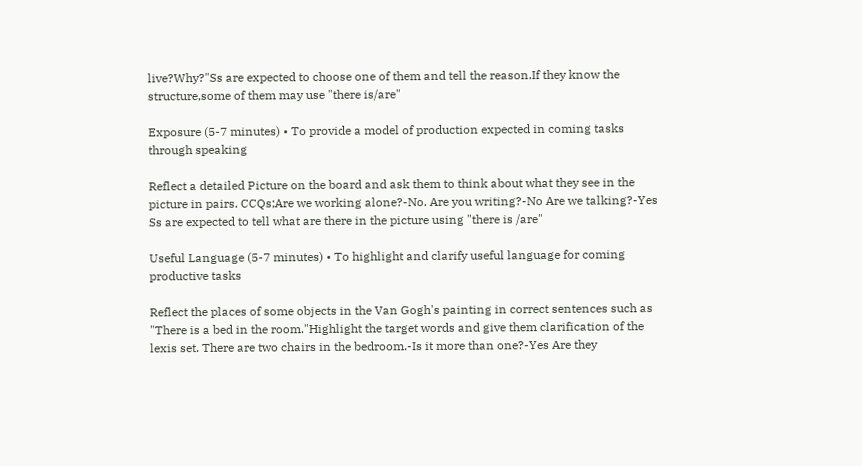live?Why?"Ss are expected to choose one of them and tell the reason.If they know the structure,some of them may use "there is/are"

Exposure (5-7 minutes) • To provide a model of production expected in coming tasks through speaking

Reflect a detailed Picture on the board and ask them to think about what they see in the picture in pairs. CCQs;Are we working alone?-No. Are you writing?-No Are we talking?-Yes Ss are expected to tell what are there in the picture using "there is /are"

Useful Language (5-7 minutes) • To highlight and clarify useful language for coming productive tasks

Reflect the places of some objects in the Van Gogh's painting in correct sentences such as "There is a bed in the room."Highlight the target words and give them clarification of the lexis set. There are two chairs in the bedroom.-Is it more than one?-Yes Are they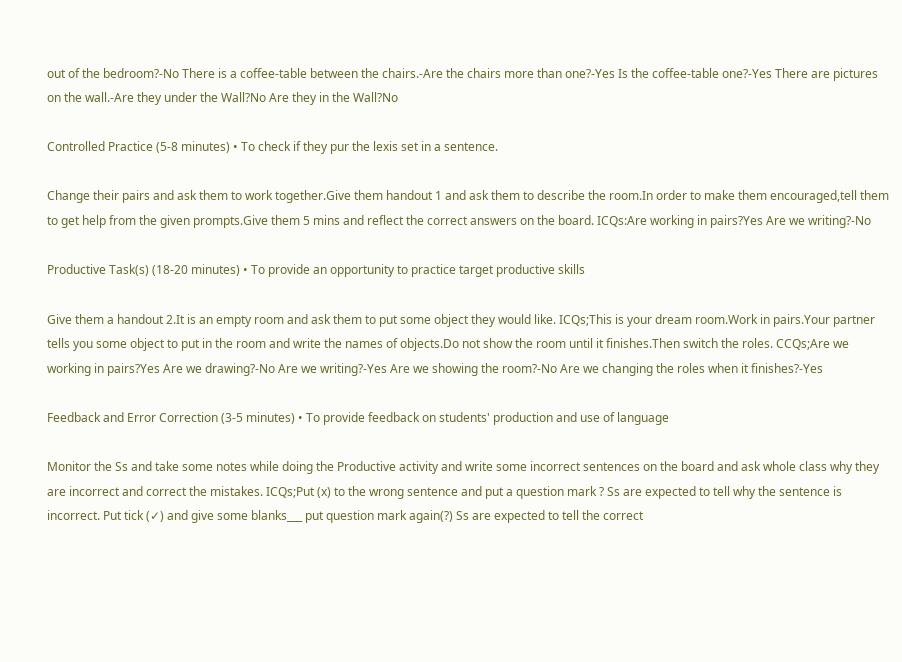out of the bedroom?-No There is a coffee-table between the chairs.-Are the chairs more than one?-Yes Is the coffee-table one?-Yes There are pictures on the wall.-Are they under the Wall?No Are they in the Wall?No

Controlled Practice (5-8 minutes) • To check if they pur the lexis set in a sentence.

Change their pairs and ask them to work together.Give them handout 1 and ask them to describe the room.In order to make them encouraged,tell them to get help from the given prompts.Give them 5 mins and reflect the correct answers on the board. ICQs:Are working in pairs?Yes Are we writing?-No

Productive Task(s) (18-20 minutes) • To provide an opportunity to practice target productive skills

Give them a handout 2.It is an empty room and ask them to put some object they would like. ICQs;This is your dream room.Work in pairs.Your partner tells you some object to put in the room and write the names of objects.Do not show the room until it finishes.Then switch the roles. CCQs;Are we working in pairs?Yes Are we drawing?-No Are we writing?-Yes Are we showing the room?-No Are we changing the roles when it finishes?-Yes

Feedback and Error Correction (3-5 minutes) • To provide feedback on students' production and use of language

Monitor the Ss and take some notes while doing the Productive activity and write some incorrect sentences on the board and ask whole class why they are incorrect and correct the mistakes. ICQs;Put (x) to the wrong sentence and put a question mark ? Ss are expected to tell why the sentence is incorrect. Put tick (✓) and give some blanks___ put question mark again(?) Ss are expected to tell the correct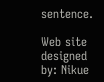sentence.

Web site designed by: Nikue